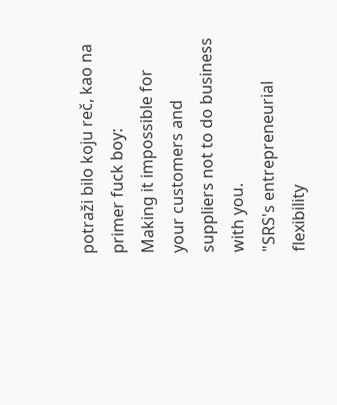potraži bilo koju reč, kao na primer fuck boy:
Making it impossible for your customers and suppliers not to do business with you.
"SRS's entrepreneurial flexibility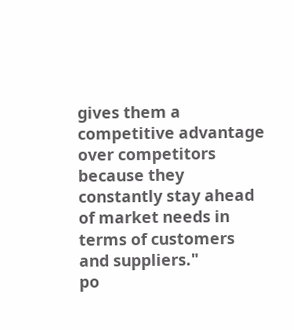gives them a competitive advantage over competitors because they constantly stay ahead of market needs in terms of customers and suppliers."
po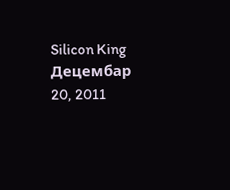Silicon King Децембар 20, 2011